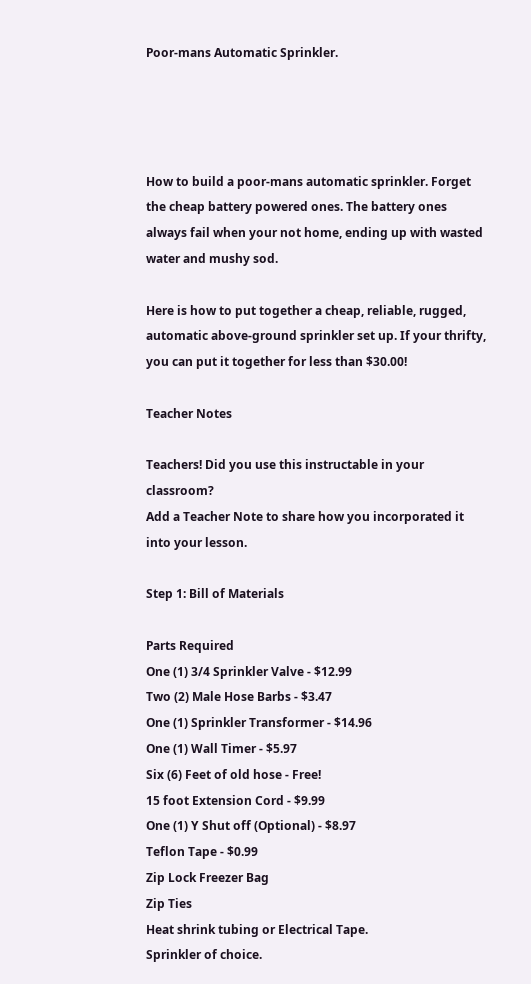Poor-mans Automatic Sprinkler.




How to build a poor-mans automatic sprinkler. Forget the cheap battery powered ones. The battery ones always fail when your not home, ending up with wasted water and mushy sod.

Here is how to put together a cheap, reliable, rugged, automatic above-ground sprinkler set up. If your thrifty, you can put it together for less than $30.00!

Teacher Notes

Teachers! Did you use this instructable in your classroom?
Add a Teacher Note to share how you incorporated it into your lesson.

Step 1: Bill of Materials

Parts Required
One (1) 3/4 Sprinkler Valve - $12.99
Two (2) Male Hose Barbs - $3.47
One (1) Sprinkler Transformer - $14.96
One (1) Wall Timer - $5.97
Six (6) Feet of old hose - Free!
15 foot Extension Cord - $9.99
One (1) Y Shut off (Optional) - $8.97
Teflon Tape - $0.99
Zip Lock Freezer Bag
Zip Ties
Heat shrink tubing or Electrical Tape.
Sprinkler of choice.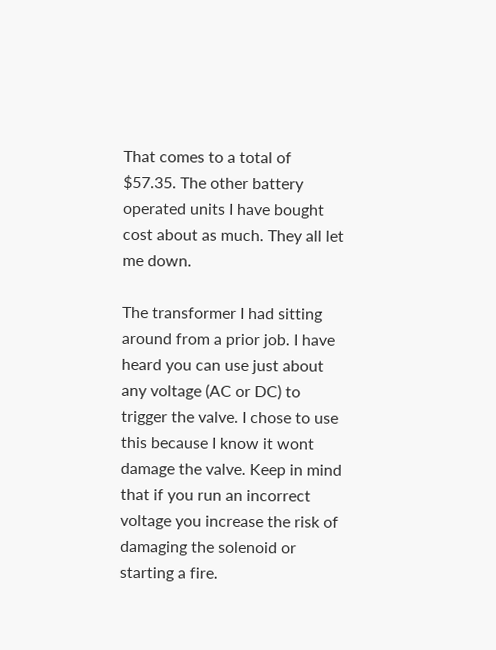That comes to a total of $57.35. The other battery operated units I have bought cost about as much. They all let me down.

The transformer I had sitting around from a prior job. I have heard you can use just about any voltage (AC or DC) to trigger the valve. I chose to use this because I know it wont damage the valve. Keep in mind that if you run an incorrect voltage you increase the risk of damaging the solenoid or starting a fire.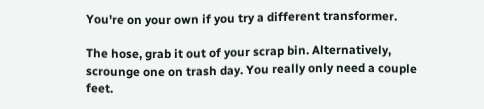You're on your own if you try a different transformer.

The hose, grab it out of your scrap bin. Alternatively, scrounge one on trash day. You really only need a couple feet.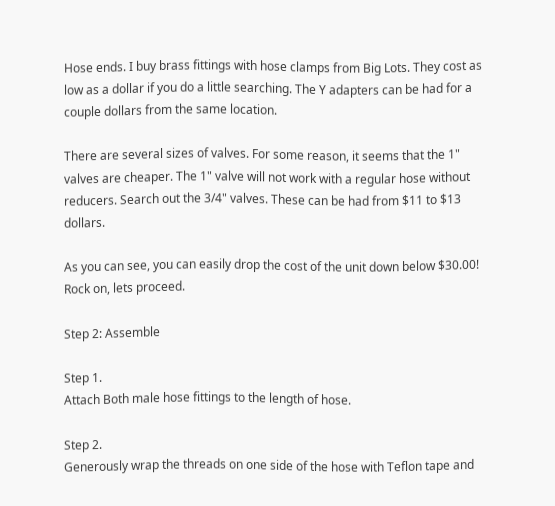Hose ends. I buy brass fittings with hose clamps from Big Lots. They cost as low as a dollar if you do a little searching. The Y adapters can be had for a couple dollars from the same location.

There are several sizes of valves. For some reason, it seems that the 1" valves are cheaper. The 1" valve will not work with a regular hose without reducers. Search out the 3/4" valves. These can be had from $11 to $13 dollars.

As you can see, you can easily drop the cost of the unit down below $30.00! Rock on, lets proceed.

Step 2: Assemble

Step 1.
Attach Both male hose fittings to the length of hose.

Step 2.
Generously wrap the threads on one side of the hose with Teflon tape and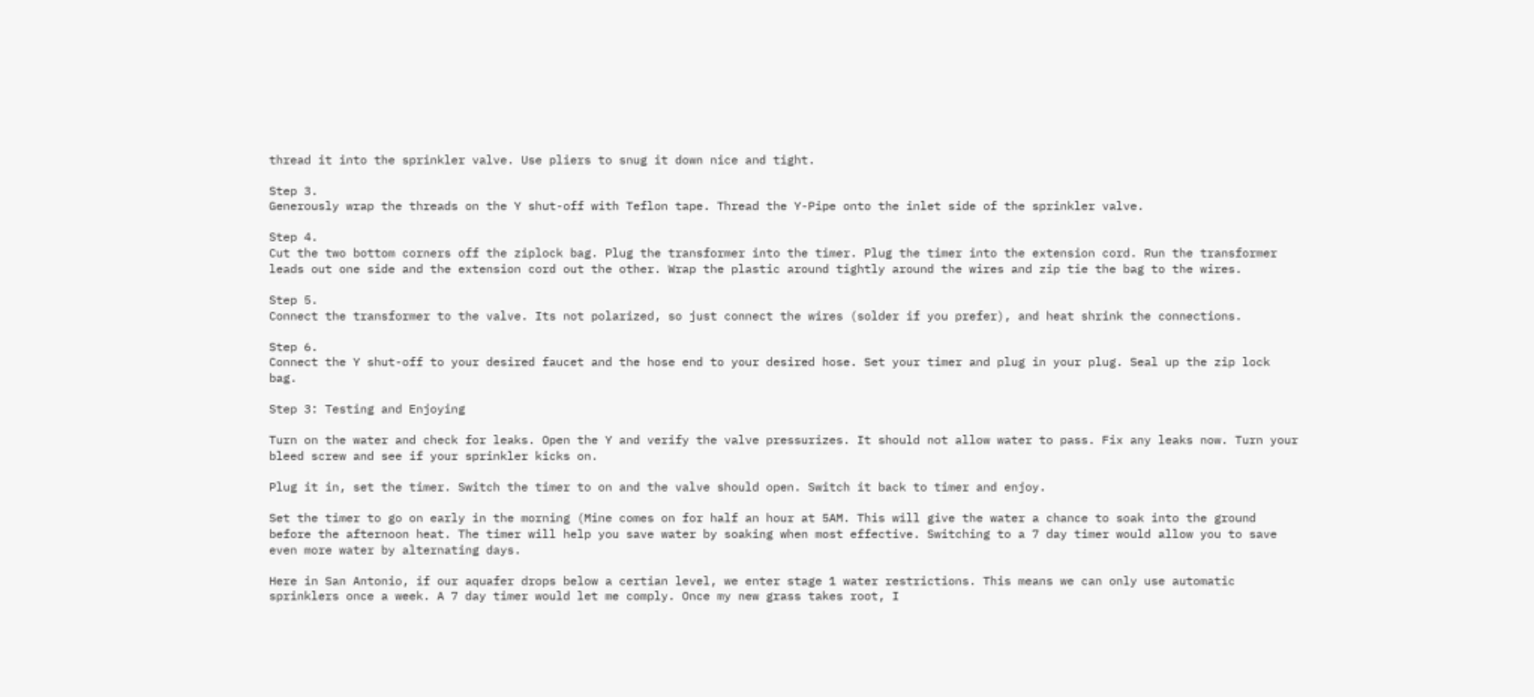thread it into the sprinkler valve. Use pliers to snug it down nice and tight.

Step 3.
Generously wrap the threads on the Y shut-off with Teflon tape. Thread the Y-Pipe onto the inlet side of the sprinkler valve.

Step 4.
Cut the two bottom corners off the ziplock bag. Plug the transformer into the timer. Plug the timer into the extension cord. Run the transformer leads out one side and the extension cord out the other. Wrap the plastic around tightly around the wires and zip tie the bag to the wires.

Step 5.
Connect the transformer to the valve. Its not polarized, so just connect the wires (solder if you prefer), and heat shrink the connections.

Step 6.
Connect the Y shut-off to your desired faucet and the hose end to your desired hose. Set your timer and plug in your plug. Seal up the zip lock bag.

Step 3: Testing and Enjoying

Turn on the water and check for leaks. Open the Y and verify the valve pressurizes. It should not allow water to pass. Fix any leaks now. Turn your bleed screw and see if your sprinkler kicks on.

Plug it in, set the timer. Switch the timer to on and the valve should open. Switch it back to timer and enjoy.

Set the timer to go on early in the morning (Mine comes on for half an hour at 5AM. This will give the water a chance to soak into the ground before the afternoon heat. The timer will help you save water by soaking when most effective. Switching to a 7 day timer would allow you to save even more water by alternating days.

Here in San Antonio, if our aquafer drops below a certian level, we enter stage 1 water restrictions. This means we can only use automatic sprinklers once a week. A 7 day timer would let me comply. Once my new grass takes root, I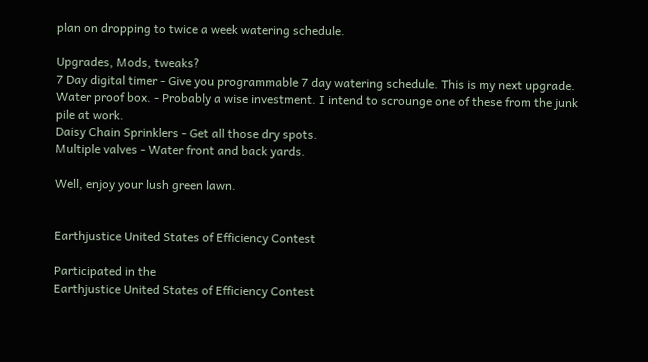plan on dropping to twice a week watering schedule.

Upgrades, Mods, tweaks?
7 Day digital timer - Give you programmable 7 day watering schedule. This is my next upgrade.
Water proof box. - Probably a wise investment. I intend to scrounge one of these from the junk pile at work.
Daisy Chain Sprinklers - Get all those dry spots.
Multiple valves - Water front and back yards.

Well, enjoy your lush green lawn.


Earthjustice United States of Efficiency Contest

Participated in the
Earthjustice United States of Efficiency Contest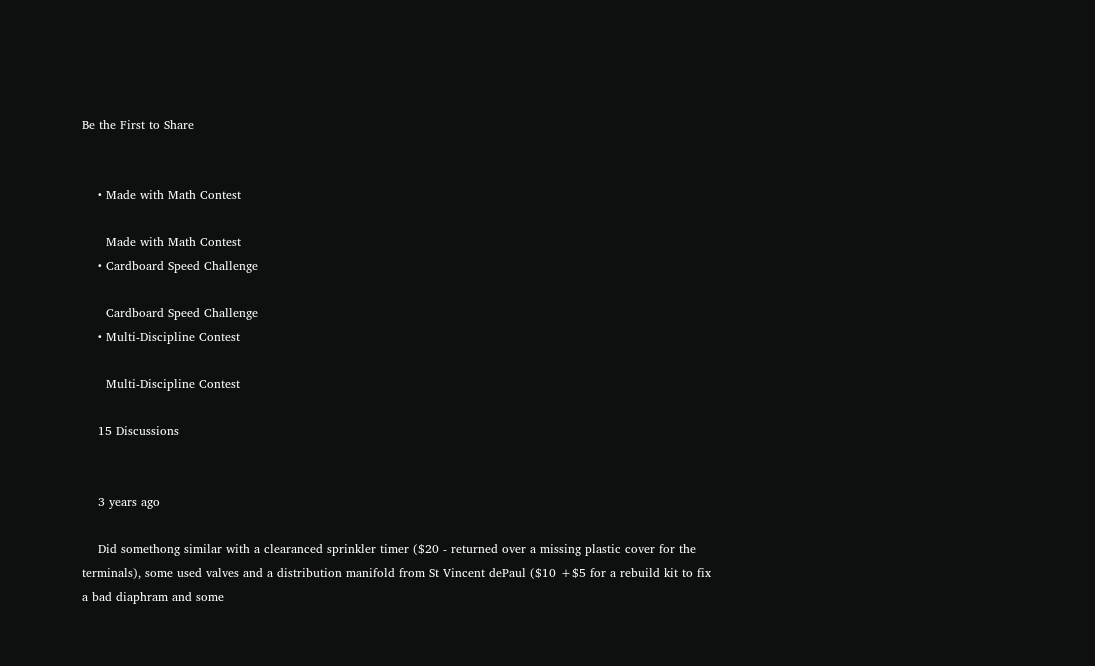Be the First to Share


    • Made with Math Contest

      Made with Math Contest
    • Cardboard Speed Challenge

      Cardboard Speed Challenge
    • Multi-Discipline Contest

      Multi-Discipline Contest

    15 Discussions


    3 years ago

    Did somethong similar with a clearanced sprinkler timer ($20 - returned over a missing plastic cover for the terminals), some used valves and a distribution manifold from St Vincent dePaul ($10 +$5 for a rebuild kit to fix a bad diaphram and some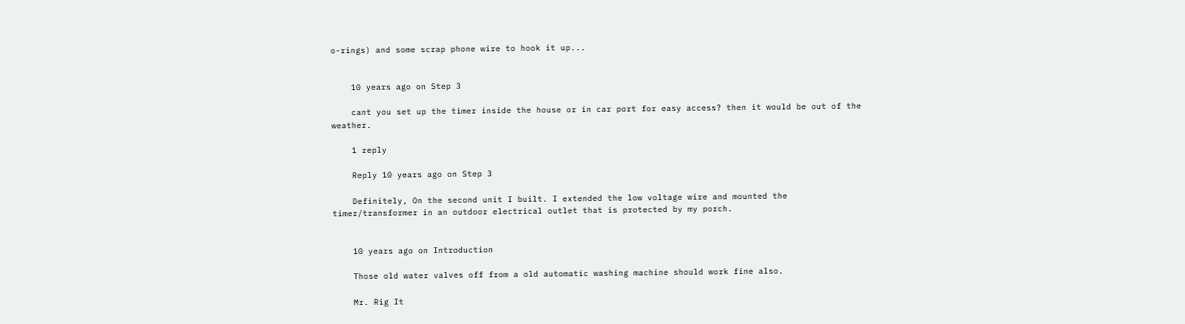o-rings) and some scrap phone wire to hook it up...


    10 years ago on Step 3

    cant you set up the timer inside the house or in car port for easy access? then it would be out of the weather.

    1 reply

    Reply 10 years ago on Step 3

    Definitely, On the second unit I built. I extended the low voltage wire and mounted the timer/transformer in an outdoor electrical outlet that is protected by my porch.


    10 years ago on Introduction

    Those old water valves off from a old automatic washing machine should work fine also.

    Mr. Rig It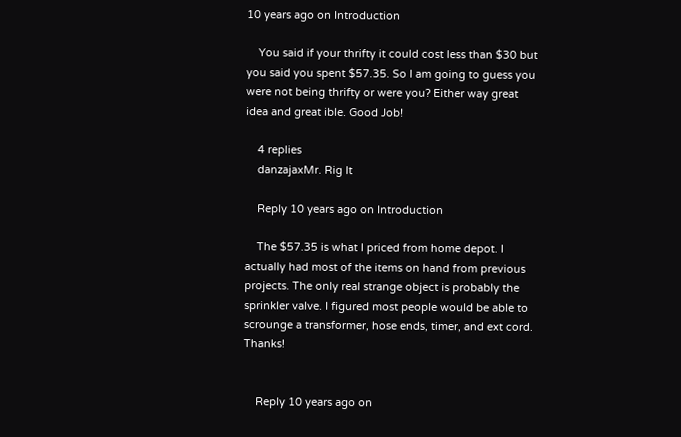10 years ago on Introduction

    You said if your thrifty it could cost less than $30 but you said you spent $57.35. So I am going to guess you were not being thrifty or were you? Either way great idea and great ible. Good Job!

    4 replies
    danzajaxMr. Rig It

    Reply 10 years ago on Introduction

    The $57.35 is what I priced from home depot. I actually had most of the items on hand from previous projects. The only real strange object is probably the sprinkler valve. I figured most people would be able to scrounge a transformer, hose ends, timer, and ext cord. Thanks!


    Reply 10 years ago on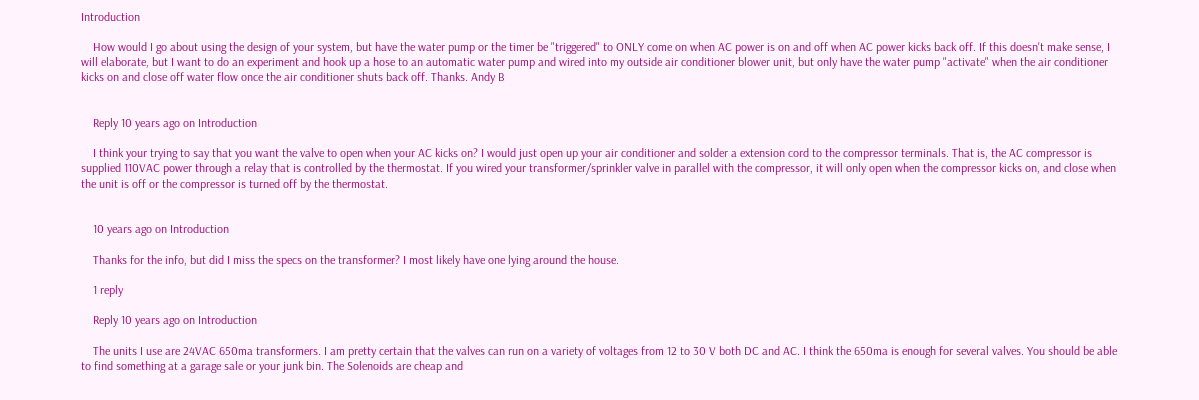Introduction

    How would I go about using the design of your system, but have the water pump or the timer be "triggered" to ONLY come on when AC power is on and off when AC power kicks back off. If this doesn't make sense, I will elaborate, but I want to do an experiment and hook up a hose to an automatic water pump and wired into my outside air conditioner blower unit, but only have the water pump "activate" when the air conditioner kicks on and close off water flow once the air conditioner shuts back off. Thanks. Andy B


    Reply 10 years ago on Introduction

    I think your trying to say that you want the valve to open when your AC kicks on? I would just open up your air conditioner and solder a extension cord to the compressor terminals. That is, the AC compressor is supplied 110VAC power through a relay that is controlled by the thermostat. If you wired your transformer/sprinkler valve in parallel with the compressor, it will only open when the compressor kicks on, and close when the unit is off or the compressor is turned off by the thermostat.


    10 years ago on Introduction

    Thanks for the info, but did I miss the specs on the transformer? I most likely have one lying around the house.

    1 reply

    Reply 10 years ago on Introduction

    The units I use are 24VAC 650ma transformers. I am pretty certain that the valves can run on a variety of voltages from 12 to 30 V both DC and AC. I think the 650ma is enough for several valves. You should be able to find something at a garage sale or your junk bin. The Solenoids are cheap and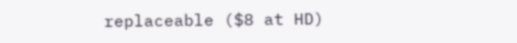replaceable ($8 at HD)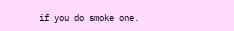if you do smoke one.